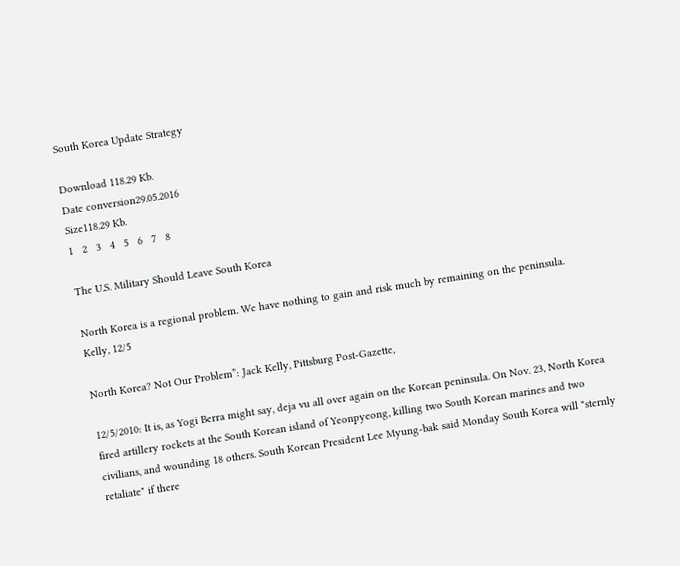South Korea Update Strategy

Download 118.29 Kb.
Date conversion29.05.2016
Size118.29 Kb.
1   2   3   4   5   6   7   8

The U.S. Military Should Leave South Korea

North Korea is a regional problem. We have nothing to gain and risk much by remaining on the peninsula.
Kelly, 12/5

North Korea? Not Our Problem”: Jack Kelly, Pittsburg Post-Gazette,

12/5/2010: It is, as Yogi Berra might say, deja vu all over again on the Korean peninsula. On Nov. 23, North Korea fired artillery rockets at the South Korean island of Yeonpyeong, killing two South Korean marines and two civilians, and wounding 18 others. South Korean President Lee Myung-bak said Monday South Korea will "sternly retaliate" if there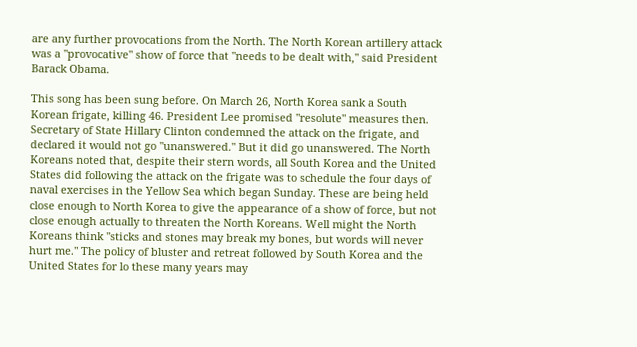are any further provocations from the North. The North Korean artillery attack was a "provocative" show of force that "needs to be dealt with," said President Barack Obama.

This song has been sung before. On March 26, North Korea sank a South Korean frigate, killing 46. President Lee promised "resolute" measures then. Secretary of State Hillary Clinton condemned the attack on the frigate, and declared it would not go "unanswered." But it did go unanswered. The North Koreans noted that, despite their stern words, all South Korea and the United States did following the attack on the frigate was to schedule the four days of naval exercises in the Yellow Sea which began Sunday. These are being held close enough to North Korea to give the appearance of a show of force, but not close enough actually to threaten the North Koreans. Well might the North Koreans think "sticks and stones may break my bones, but words will never hurt me." The policy of bluster and retreat followed by South Korea and the United States for lo these many years may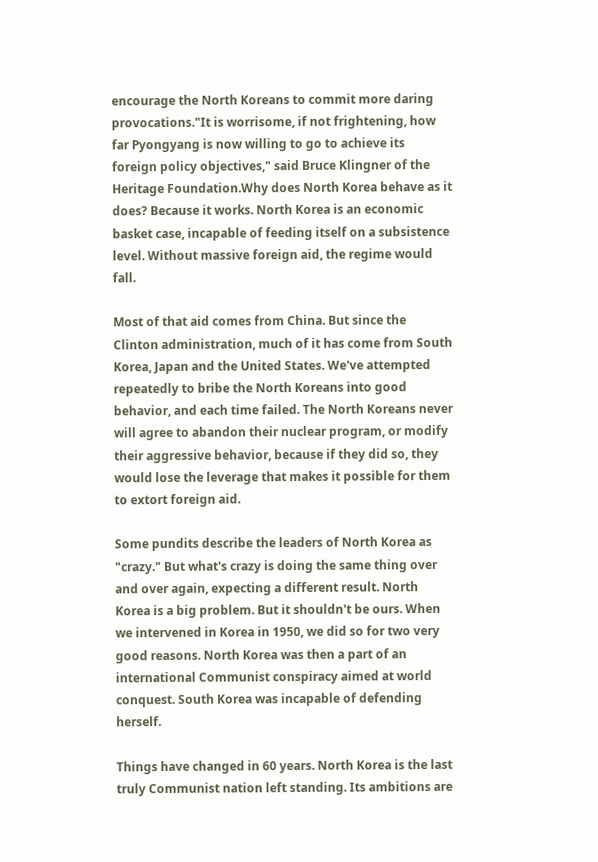encourage the North Koreans to commit more daring provocations."It is worrisome, if not frightening, how far Pyongyang is now willing to go to achieve its foreign policy objectives," said Bruce Klingner of the Heritage Foundation.Why does North Korea behave as it does? Because it works. North Korea is an economic basket case, incapable of feeding itself on a subsistence level. Without massive foreign aid, the regime would fall.

Most of that aid comes from China. But since the Clinton administration, much of it has come from South Korea, Japan and the United States. We've attempted repeatedly to bribe the North Koreans into good behavior, and each time failed. The North Koreans never will agree to abandon their nuclear program, or modify their aggressive behavior, because if they did so, they would lose the leverage that makes it possible for them to extort foreign aid.

Some pundits describe the leaders of North Korea as "crazy." But what's crazy is doing the same thing over and over again, expecting a different result. North Korea is a big problem. But it shouldn't be ours. When we intervened in Korea in 1950, we did so for two very good reasons. North Korea was then a part of an international Communist conspiracy aimed at world conquest. South Korea was incapable of defending herself.

Things have changed in 60 years. North Korea is the last truly Communist nation left standing. Its ambitions are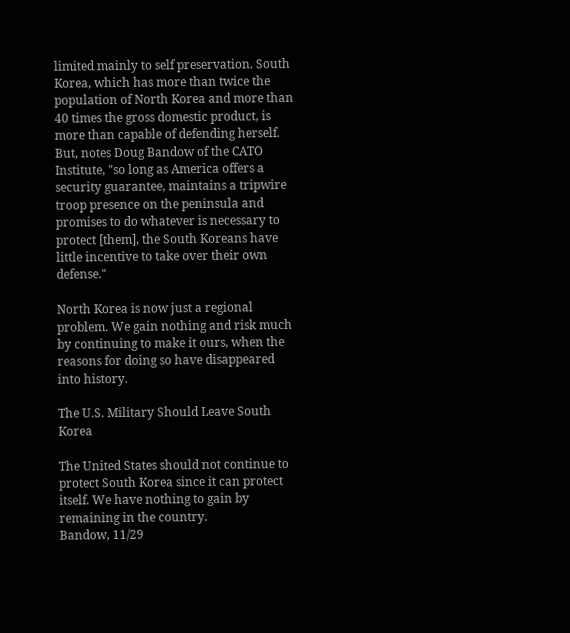limited mainly to self preservation. South Korea, which has more than twice the population of North Korea and more than 40 times the gross domestic product, is more than capable of defending herself. But, notes Doug Bandow of the CATO Institute, "so long as America offers a security guarantee, maintains a tripwire troop presence on the peninsula and promises to do whatever is necessary to protect [them], the South Koreans have little incentive to take over their own defense."

North Korea is now just a regional problem. We gain nothing and risk much by continuing to make it ours, when the reasons for doing so have disappeared into history.

The U.S. Military Should Leave South Korea

The United States should not continue to protect South Korea since it can protect itself. We have nothing to gain by remaining in the country.
Bandow, 11/29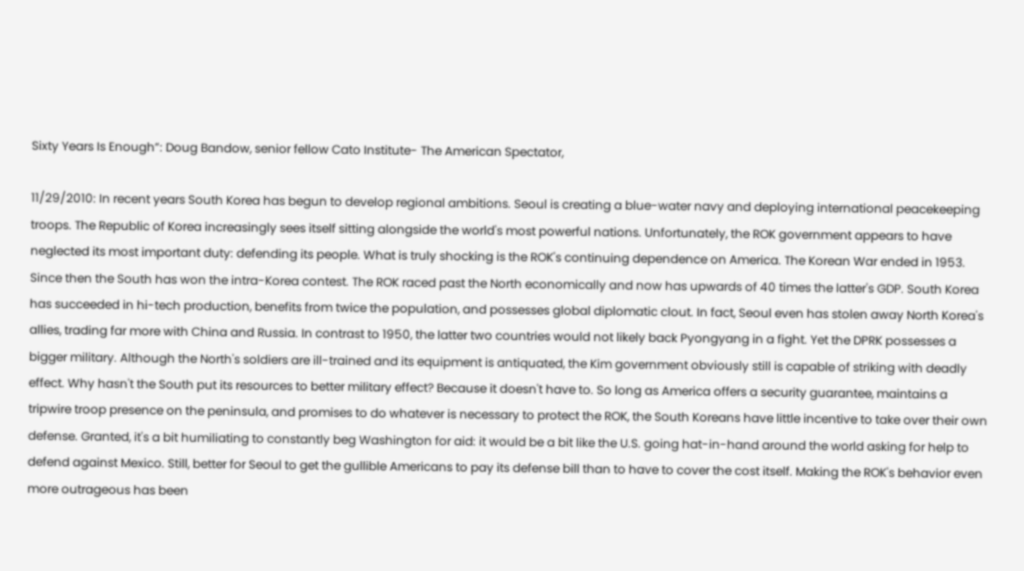Sixty Years Is Enough”: Doug Bandow, senior fellow Cato Institute- The American Spectator,

11/29/2010: In recent years South Korea has begun to develop regional ambitions. Seoul is creating a blue-water navy and deploying international peacekeeping troops. The Republic of Korea increasingly sees itself sitting alongside the world's most powerful nations. Unfortunately, the ROK government appears to have neglected its most important duty: defending its people. What is truly shocking is the ROK's continuing dependence on America. The Korean War ended in 1953. Since then the South has won the intra-Korea contest. The ROK raced past the North economically and now has upwards of 40 times the latter's GDP. South Korea has succeeded in hi-tech production, benefits from twice the population, and possesses global diplomatic clout. In fact, Seoul even has stolen away North Korea's allies, trading far more with China and Russia. In contrast to 1950, the latter two countries would not likely back Pyongyang in a fight. Yet the DPRK possesses a bigger military. Although the North's soldiers are ill-trained and its equipment is antiquated, the Kim government obviously still is capable of striking with deadly effect. Why hasn't the South put its resources to better military effect? Because it doesn't have to. So long as America offers a security guarantee, maintains a tripwire troop presence on the peninsula, and promises to do whatever is necessary to protect the ROK, the South Koreans have little incentive to take over their own defense. Granted, it's a bit humiliating to constantly beg Washington for aid: it would be a bit like the U.S. going hat-in-hand around the world asking for help to defend against Mexico. Still, better for Seoul to get the gullible Americans to pay its defense bill than to have to cover the cost itself. Making the ROK's behavior even more outrageous has been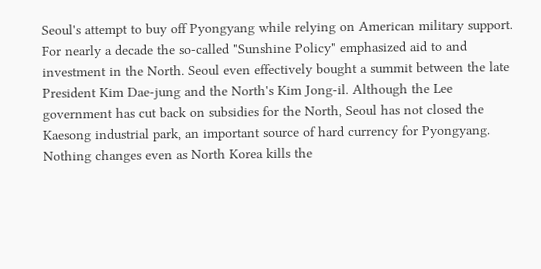Seoul's attempt to buy off Pyongyang while relying on American military support. For nearly a decade the so-called "Sunshine Policy" emphasized aid to and investment in the North. Seoul even effectively bought a summit between the late President Kim Dae-jung and the North's Kim Jong-il. Although the Lee government has cut back on subsidies for the North, Seoul has not closed the Kaesong industrial park, an important source of hard currency for Pyongyang. Nothing changes even as North Korea kills the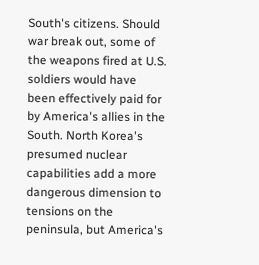South's citizens. Should war break out, some of the weapons fired at U.S. soldiers would have been effectively paid for by America's allies in the South. North Korea's presumed nuclear capabilities add a more dangerous dimension to tensions on the peninsula, but America's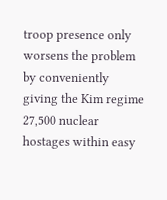troop presence only worsens the problem by conveniently giving the Kim regime 27,500 nuclear hostages within easy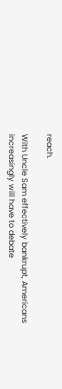reach.

With Uncle Sam effectively bankrupt, Americans increasingly will have to debate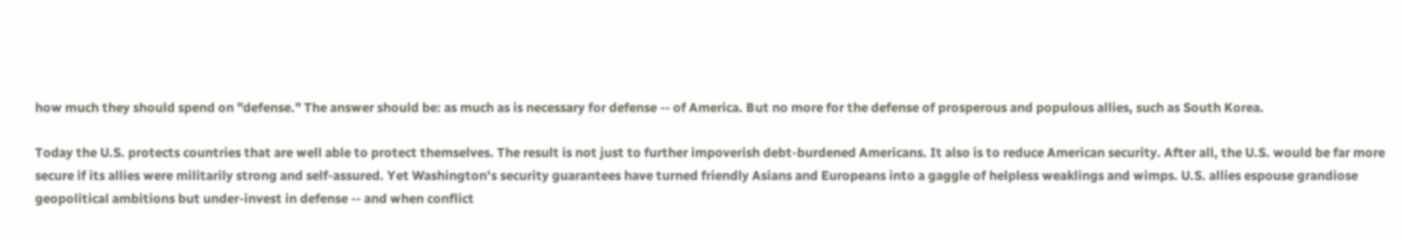how much they should spend on "defense." The answer should be: as much as is necessary for defense -- of America. But no more for the defense of prosperous and populous allies, such as South Korea.

Today the U.S. protects countries that are well able to protect themselves. The result is not just to further impoverish debt-burdened Americans. It also is to reduce American security. After all, the U.S. would be far more secure if its allies were militarily strong and self-assured. Yet Washington's security guarantees have turned friendly Asians and Europeans into a gaggle of helpless weaklings and wimps. U.S. allies espouse grandiose geopolitical ambitions but under-invest in defense -- and when conflict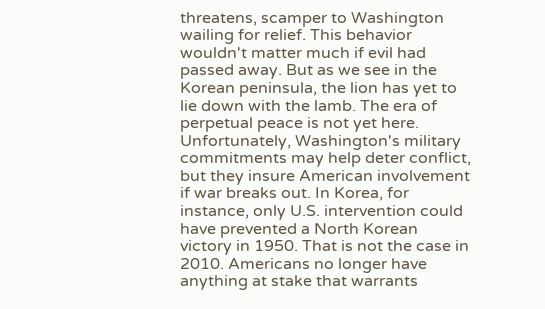threatens, scamper to Washington wailing for relief. This behavior wouldn't matter much if evil had passed away. But as we see in the Korean peninsula, the lion has yet to lie down with the lamb. The era of perpetual peace is not yet here.  Unfortunately, Washington's military commitments may help deter conflict, but they insure American involvement if war breaks out. In Korea, for instance, only U.S. intervention could have prevented a North Korean victory in 1950. That is not the case in 2010. Americans no longer have anything at stake that warrants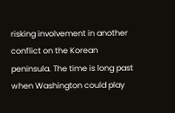risking involvement in another conflict on the Korean peninsula. The time is long past when Washington could play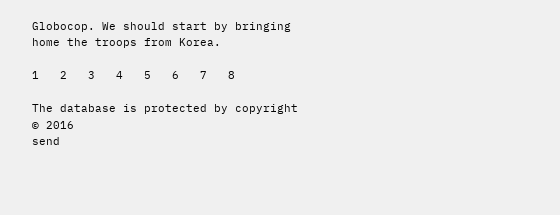Globocop. We should start by bringing home the troops from Korea.

1   2   3   4   5   6   7   8

The database is protected by copyright © 2016
send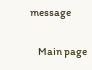message

    Main page